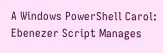A Windows PowerShell Carol: Ebenezer Script Manages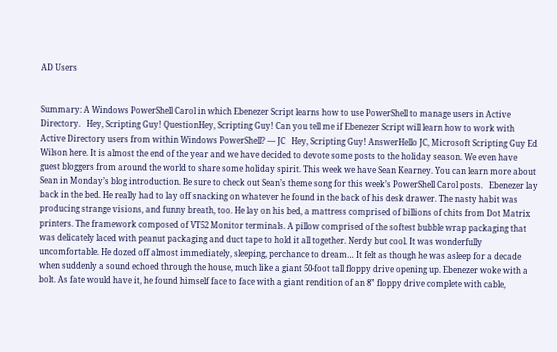AD Users


Summary: A Windows PowerShell Carol in which Ebenezer Script learns how to use PowerShell to manage users in Active Directory.   Hey, Scripting Guy! QuestionHey, Scripting Guy! Can you tell me if Ebenezer Script will learn how to work with Active Directory users from within Windows PowerShell? — JC   Hey, Scripting Guy! AnswerHello JC, Microsoft Scripting Guy Ed Wilson here. It is almost the end of the year and we have decided to devote some posts to the holiday season. We even have guest bloggers from around the world to share some holiday spirit. This week we have Sean Kearney. You can learn more about Sean in Monday’s blog introduction. Be sure to check out Sean’s theme song for this week’s PowerShell Carol posts.   Ebenezer lay back in the bed. He really had to lay off snacking on whatever he found in the back of his desk drawer. The nasty habit was producing strange visions, and funny breath, too. He lay on his bed, a mattress comprised of billions of chits from Dot Matrix printers. The framework composed of VT52 Monitor terminals. A pillow comprised of the softest bubble wrap packaging that was delicately laced with peanut packaging and duct tape to hold it all together. Nerdy but cool. It was wonderfully uncomfortable. He dozed off almost immediately, sleeping, perchance to dream… It felt as though he was asleep for a decade when suddenly a sound echoed through the house, much like a giant 50-foot tall floppy drive opening up. Ebenezer woke with a bolt. As fate would have it, he found himself face to face with a giant rendition of an 8” floppy drive complete with cable,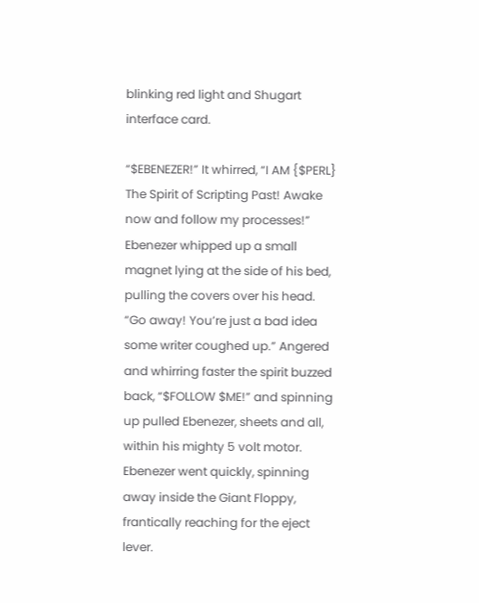blinking red light and Shugart interface card.

“$EBENEZER!” It whirred, “I AM {$PERL} The Spirit of Scripting Past! Awake now and follow my processes!” Ebenezer whipped up a small magnet lying at the side of his bed, pulling the covers over his head. “Go away! You’re just a bad idea some writer coughed up.” Angered and whirring faster the spirit buzzed back, “$FOLLOW $ME!” and spinning up pulled Ebenezer, sheets and all, within his mighty 5 volt motor. Ebenezer went quickly, spinning away inside the Giant Floppy, frantically reaching for the eject lever.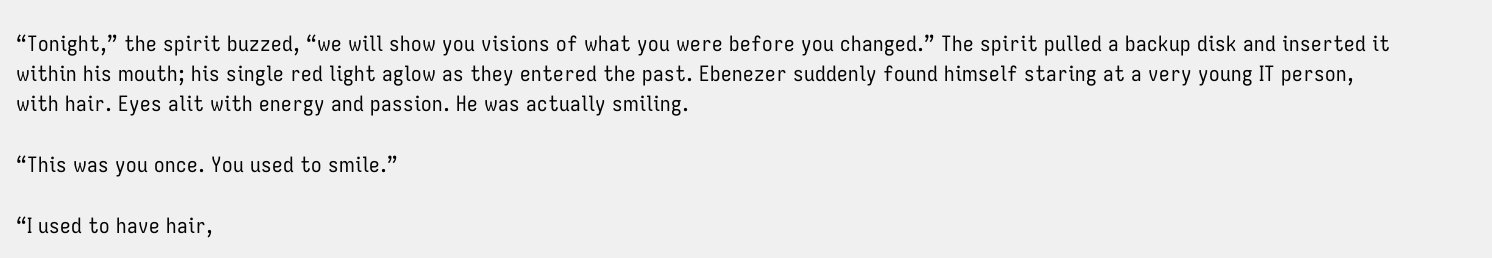“Tonight,” the spirit buzzed, “we will show you visions of what you were before you changed.” The spirit pulled a backup disk and inserted it within his mouth; his single red light aglow as they entered the past. Ebenezer suddenly found himself staring at a very young IT person, with hair. Eyes alit with energy and passion. He was actually smiling.

“This was you once. You used to smile.”

“I used to have hair,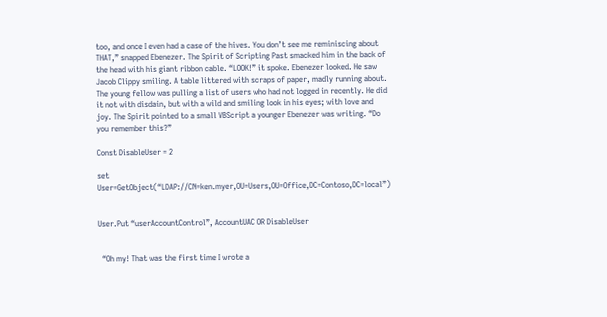too, and once I even had a case of the hives. You don’t see me reminiscing about THAT,” snapped Ebenezer. The Spirit of Scripting Past smacked him in the back of the head with his giant ribbon cable. “LOOK!” it spoke. Ebenezer looked. He saw Jacob Clippy smiling. A table littered with scraps of paper, madly running about. The young fellow was pulling a list of users who had not logged in recently. He did it not with disdain, but with a wild and smiling look in his eyes; with love and joy. The Spirit pointed to a small VBScript a younger Ebenezer was writing. “Do you remember this?”

Const DisableUser = 2

set User=GetObject(“LDAP://CN=ken.myer,OU=Users,OU=Office,DC=Contoso,DC=local”)


User.Put “userAccountControl”, AccountUAC OR DisableUser


  “Oh my! That was the first time I wrote a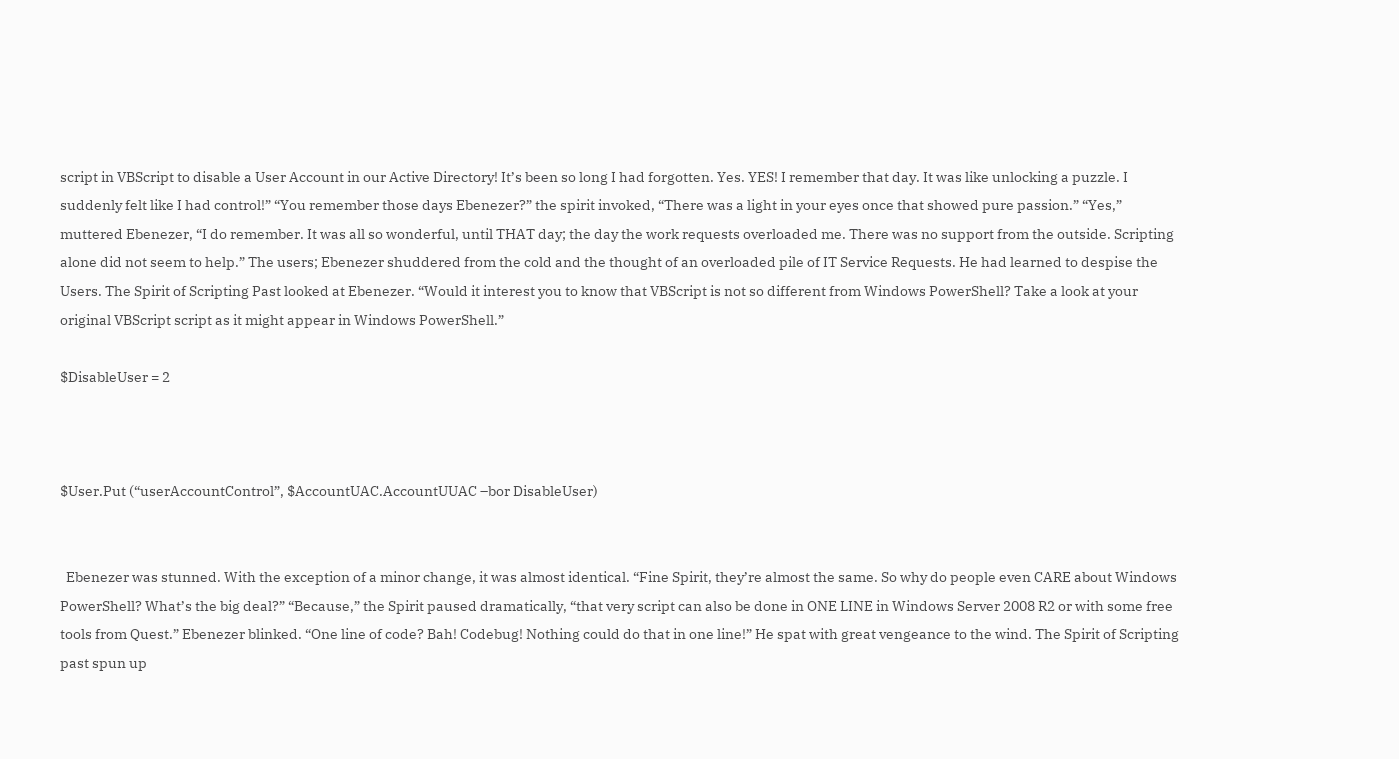script in VBScript to disable a User Account in our Active Directory! It’s been so long I had forgotten. Yes. YES! I remember that day. It was like unlocking a puzzle. I suddenly felt like I had control!” “You remember those days Ebenezer?” the spirit invoked, “There was a light in your eyes once that showed pure passion.” “Yes,” muttered Ebenezer, “I do remember. It was all so wonderful, until THAT day; the day the work requests overloaded me. There was no support from the outside. Scripting alone did not seem to help.” The users; Ebenezer shuddered from the cold and the thought of an overloaded pile of IT Service Requests. He had learned to despise the Users. The Spirit of Scripting Past looked at Ebenezer. “Would it interest you to know that VBScript is not so different from Windows PowerShell? Take a look at your original VBScript script as it might appear in Windows PowerShell.”

$DisableUser = 2



$User.Put (“userAccountControl”, $AccountUAC.AccountUUAC –bor DisableUser)


  Ebenezer was stunned. With the exception of a minor change, it was almost identical. “Fine Spirit, they’re almost the same. So why do people even CARE about Windows PowerShell? What’s the big deal?” “Because,” the Spirit paused dramatically, “that very script can also be done in ONE LINE in Windows Server 2008 R2 or with some free tools from Quest.” Ebenezer blinked. “One line of code? Bah! Codebug! Nothing could do that in one line!” He spat with great vengeance to the wind. The Spirit of Scripting past spun up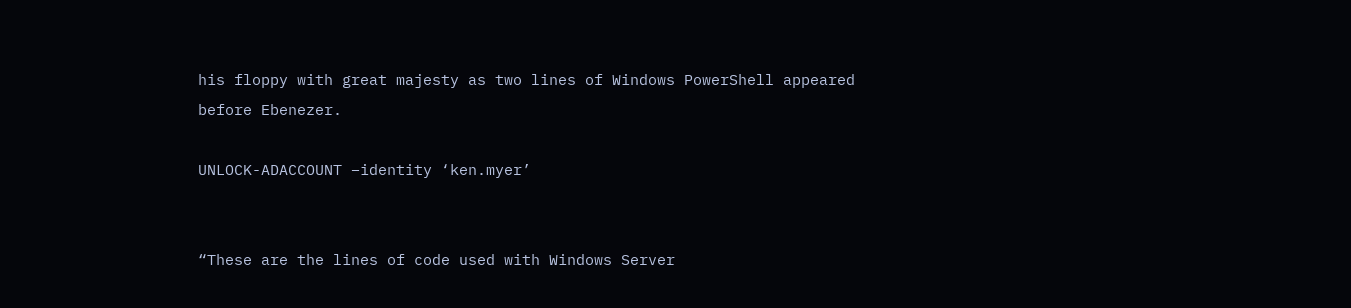his floppy with great majesty as two lines of Windows PowerShell appeared before Ebenezer.

UNLOCK-ADACCOUNT –identity ‘ken.myer’


“These are the lines of code used with Windows Server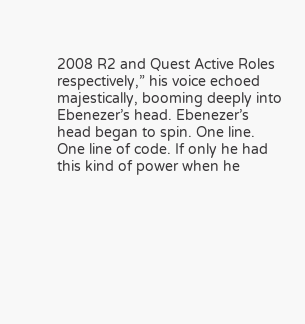2008 R2 and Quest Active Roles respectively,” his voice echoed majestically, booming deeply into Ebenezer’s head. Ebenezer’s head began to spin. One line. One line of code. If only he had this kind of power when he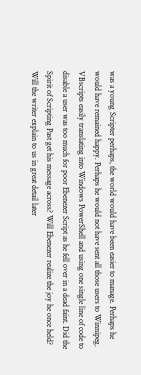was a young Scripter perhaps, the world would have been easier to manage. Perhaps he would have remained happy. Perhaps he would not have sent all those users to Winnipeg. VBscripts easily translating into Windows PowerShell and using one single line of code to disable a user was too much for poor Ebenezer Script as he fell over in a dead faint. Did the Spirit of Scripting Past get his message across? Will Ebenezer realize the joy he once held? Will the writer explain to us in great detail later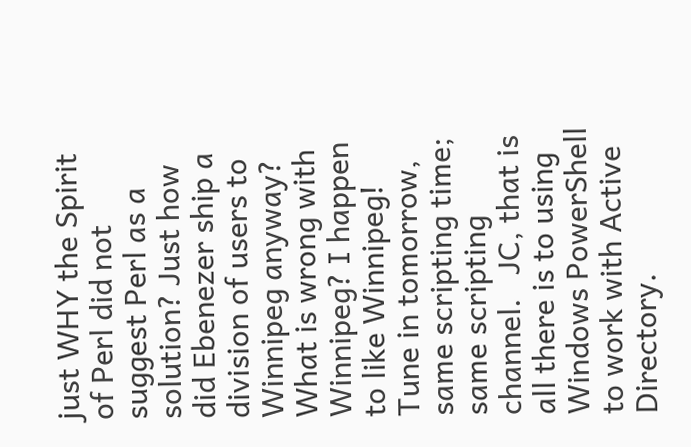just WHY the Spirit of Perl did not suggest Perl as a solution? Just how did Ebenezer ship a division of users to Winnipeg anyway? What is wrong with Winnipeg? I happen to like Winnipeg! Tune in tomorrow, same scripting time; same scripting channel.   JC, that is all there is to using Windows PowerShell to work with Active Directory.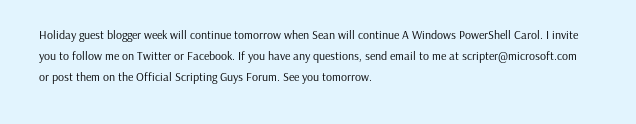Holiday guest blogger week will continue tomorrow when Sean will continue A Windows PowerShell Carol. I invite you to follow me on Twitter or Facebook. If you have any questions, send email to me at scripter@microsoft.com or post them on the Official Scripting Guys Forum. See you tomorrow.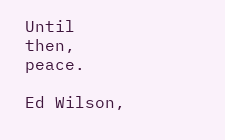Until then, peace.

Ed Wilson,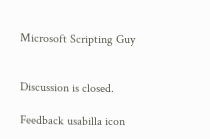Microsoft Scripting Guy


Discussion is closed.

Feedback usabilla icon